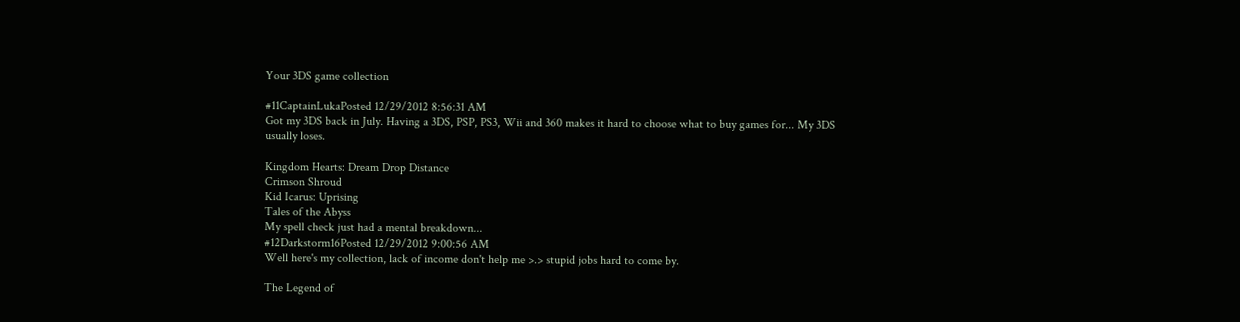Your 3DS game collection

#11CaptainLukaPosted 12/29/2012 8:56:31 AM
Got my 3DS back in July. Having a 3DS, PSP, PS3, Wii and 360 makes it hard to choose what to buy games for... My 3DS usually loses.

Kingdom Hearts: Dream Drop Distance
Crimson Shroud
Kid Icarus: Uprising
Tales of the Abyss
My spell check just had a mental breakdown...
#12Darkstorm16Posted 12/29/2012 9:00:56 AM
Well here's my collection, lack of income don't help me >.> stupid jobs hard to come by.

The Legend of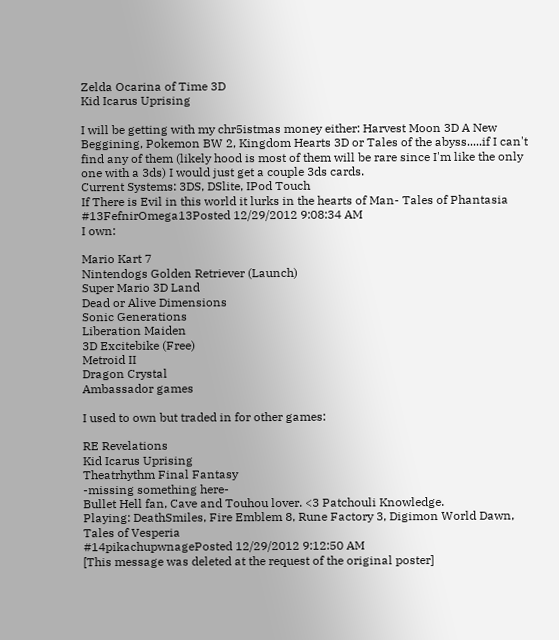Zelda Ocarina of Time 3D
Kid Icarus Uprising

I will be getting with my chr5istmas money either: Harvest Moon 3D A New Beggining, Pokemon BW 2, Kingdom Hearts 3D or Tales of the abyss.....if I can't find any of them (likely hood is most of them will be rare since I'm like the only one with a 3ds) I would just get a couple 3ds cards.
Current Systems: 3DS, DSlite, IPod Touch
If There is Evil in this world it lurks in the hearts of Man- Tales of Phantasia
#13FefnirOmega13Posted 12/29/2012 9:08:34 AM
I own:

Mario Kart 7
Nintendogs Golden Retriever (Launch)
Super Mario 3D Land
Dead or Alive Dimensions
Sonic Generations
Liberation Maiden
3D Excitebike (Free)
Metroid II
Dragon Crystal
Ambassador games

I used to own but traded in for other games:

RE Revelations
Kid Icarus Uprising
Theatrhythm Final Fantasy
-missing something here-
Bullet Hell fan, Cave and Touhou lover. <3 Patchouli Knowledge.
Playing: DeathSmiles, Fire Emblem 8, Rune Factory 3, Digimon World Dawn, Tales of Vesperia
#14pikachupwnagePosted 12/29/2012 9:12:50 AM
[This message was deleted at the request of the original poster]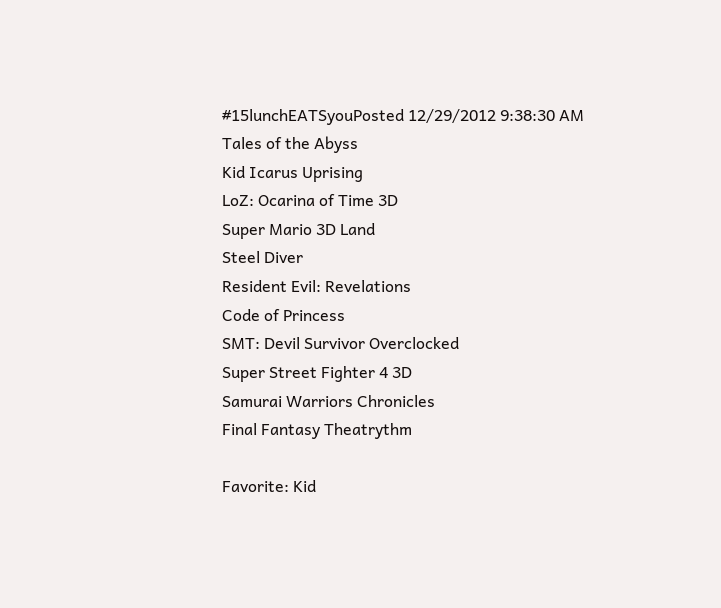#15lunchEATSyouPosted 12/29/2012 9:38:30 AM
Tales of the Abyss
Kid Icarus Uprising
LoZ: Ocarina of Time 3D
Super Mario 3D Land
Steel Diver
Resident Evil: Revelations
Code of Princess
SMT: Devil Survivor Overclocked
Super Street Fighter 4 3D
Samurai Warriors Chronicles
Final Fantasy Theatrythm

Favorite: Kid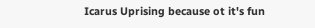Icarus Uprising because ot it's fun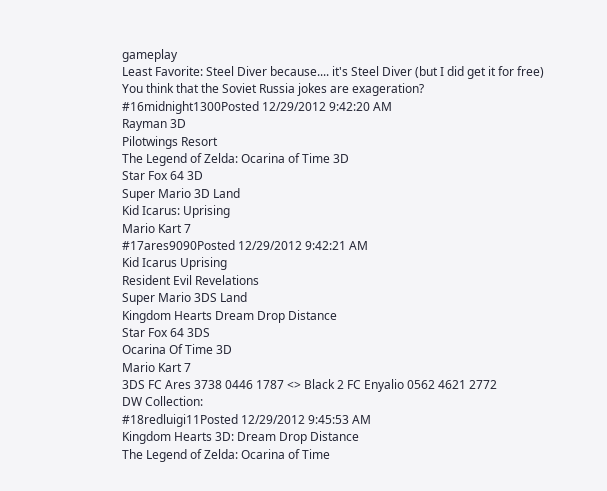gameplay
Least Favorite: Steel Diver because.... it's Steel Diver (but I did get it for free)
You think that the Soviet Russia jokes are exageration?
#16midnight1300Posted 12/29/2012 9:42:20 AM
Rayman 3D
Pilotwings Resort
The Legend of Zelda: Ocarina of Time 3D
Star Fox 64 3D
Super Mario 3D Land
Kid Icarus: Uprising
Mario Kart 7
#17ares9090Posted 12/29/2012 9:42:21 AM
Kid Icarus Uprising
Resident Evil Revelations
Super Mario 3DS Land
Kingdom Hearts Dream Drop Distance
Star Fox 64 3DS
Ocarina Of Time 3D
Mario Kart 7
3DS FC Ares 3738 0446 1787 <> Black 2 FC Enyalio 0562 4621 2772
DW Collection:
#18redluigi11Posted 12/29/2012 9:45:53 AM
Kingdom Hearts 3D: Dream Drop Distance
The Legend of Zelda: Ocarina of Time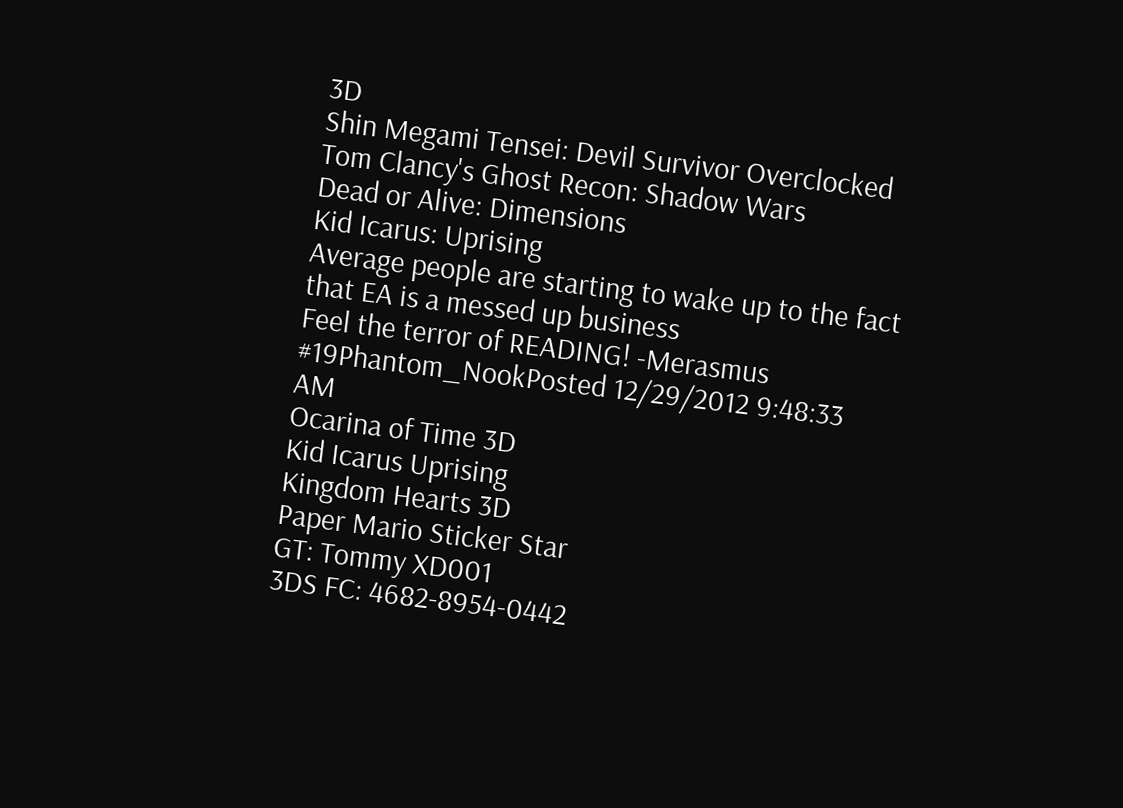3D
Shin Megami Tensei: Devil Survivor Overclocked
Tom Clancy's Ghost Recon: Shadow Wars
Dead or Alive: Dimensions
Kid Icarus: Uprising
Average people are starting to wake up to the fact that EA is a messed up business
Feel the terror of READING! -Merasmus
#19Phantom_NookPosted 12/29/2012 9:48:33 AM
Ocarina of Time 3D
Kid Icarus Uprising
Kingdom Hearts 3D
Paper Mario Sticker Star
GT: Tommy XD001
3DS FC: 4682-8954-0442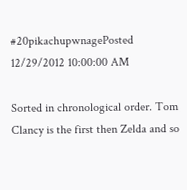#20pikachupwnagePosted 12/29/2012 10:00:00 AM

Sorted in chronological order. Tom Clancy is the first then Zelda and so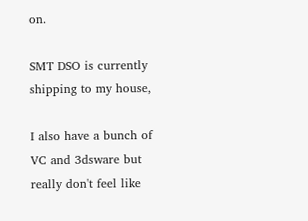on.

SMT DSO is currently shipping to my house,

I also have a bunch of VC and 3dsware but really don't feel like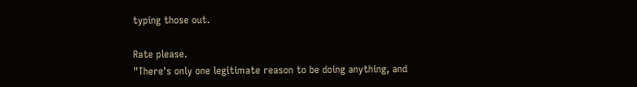typing those out.

Rate please.
"There's only one legitimate reason to be doing anything, and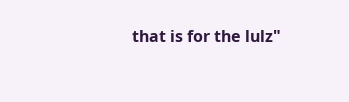that is for the lulz"